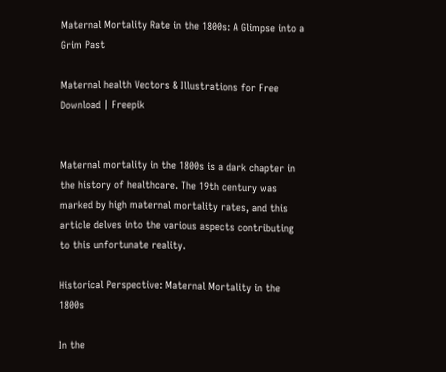Maternal Mortality Rate in the 1800s: A Glimpse into a Grim Past

Maternal health Vectors & Illustrations for Free Download | Freepik


Maternal mortality in the 1800s is a dark chapter in the history of healthcare. The 19th century was marked by high maternal mortality rates, and this article delves into the various aspects contributing to this unfortunate reality.

Historical Perspective: Maternal Mortality in the 1800s

In the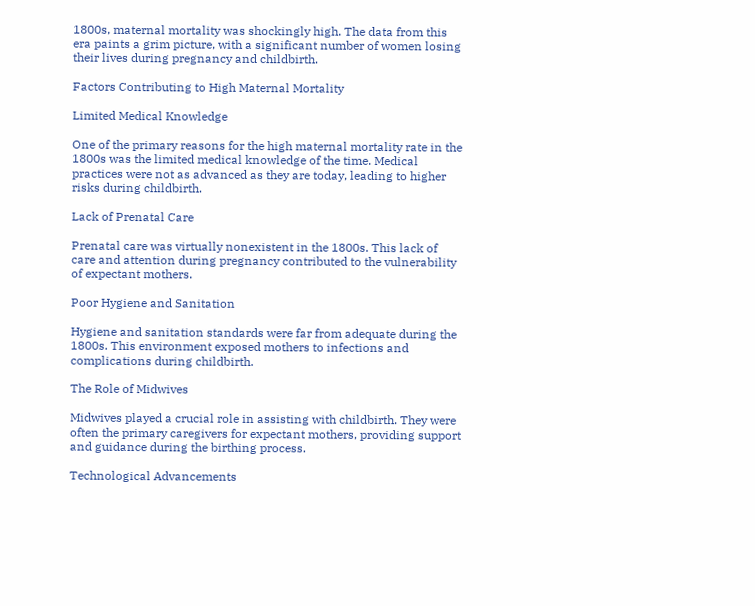1800s, maternal mortality was shockingly high. The data from this era paints a grim picture, with a significant number of women losing their lives during pregnancy and childbirth.

Factors Contributing to High Maternal Mortality

Limited Medical Knowledge

One of the primary reasons for the high maternal mortality rate in the 1800s was the limited medical knowledge of the time. Medical practices were not as advanced as they are today, leading to higher risks during childbirth.

Lack of Prenatal Care

Prenatal care was virtually nonexistent in the 1800s. This lack of care and attention during pregnancy contributed to the vulnerability of expectant mothers.

Poor Hygiene and Sanitation

Hygiene and sanitation standards were far from adequate during the 1800s. This environment exposed mothers to infections and complications during childbirth.

The Role of Midwives

Midwives played a crucial role in assisting with childbirth. They were often the primary caregivers for expectant mothers, providing support and guidance during the birthing process.

Technological Advancements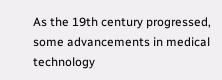As the 19th century progressed, some advancements in medical technology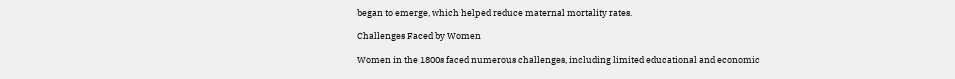began to emerge, which helped reduce maternal mortality rates.

Challenges Faced by Women

Women in the 1800s faced numerous challenges, including limited educational and economic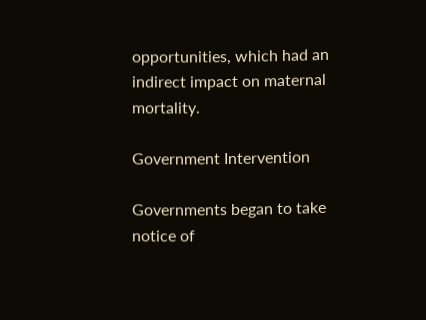opportunities, which had an indirect impact on maternal mortality.

Government Intervention

Governments began to take notice of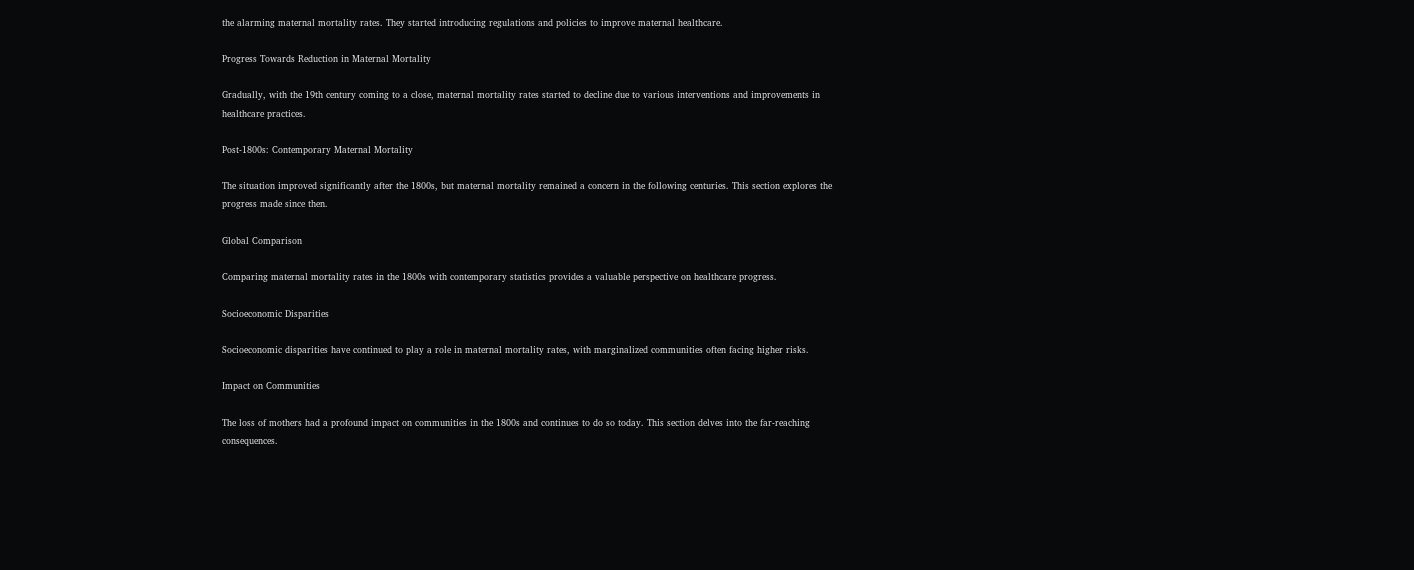the alarming maternal mortality rates. They started introducing regulations and policies to improve maternal healthcare.

Progress Towards Reduction in Maternal Mortality

Gradually, with the 19th century coming to a close, maternal mortality rates started to decline due to various interventions and improvements in healthcare practices.

Post-1800s: Contemporary Maternal Mortality

The situation improved significantly after the 1800s, but maternal mortality remained a concern in the following centuries. This section explores the progress made since then.

Global Comparison

Comparing maternal mortality rates in the 1800s with contemporary statistics provides a valuable perspective on healthcare progress.

Socioeconomic Disparities

Socioeconomic disparities have continued to play a role in maternal mortality rates, with marginalized communities often facing higher risks.

Impact on Communities

The loss of mothers had a profound impact on communities in the 1800s and continues to do so today. This section delves into the far-reaching consequences.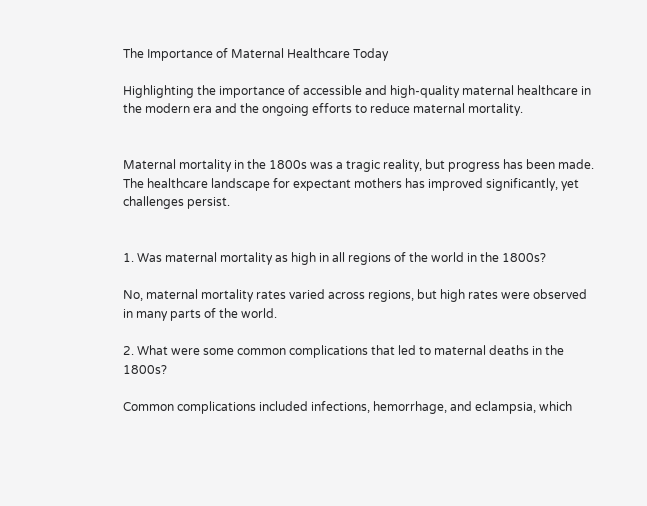The Importance of Maternal Healthcare Today

Highlighting the importance of accessible and high-quality maternal healthcare in the modern era and the ongoing efforts to reduce maternal mortality.


Maternal mortality in the 1800s was a tragic reality, but progress has been made. The healthcare landscape for expectant mothers has improved significantly, yet challenges persist.


1. Was maternal mortality as high in all regions of the world in the 1800s?

No, maternal mortality rates varied across regions, but high rates were observed in many parts of the world.

2. What were some common complications that led to maternal deaths in the 1800s?

Common complications included infections, hemorrhage, and eclampsia, which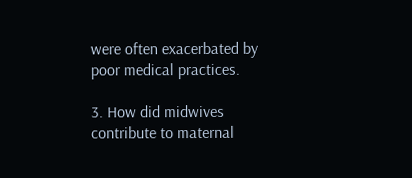were often exacerbated by poor medical practices.

3. How did midwives contribute to maternal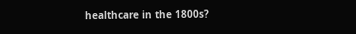healthcare in the 1800s?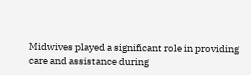Midwives played a significant role in providing care and assistance during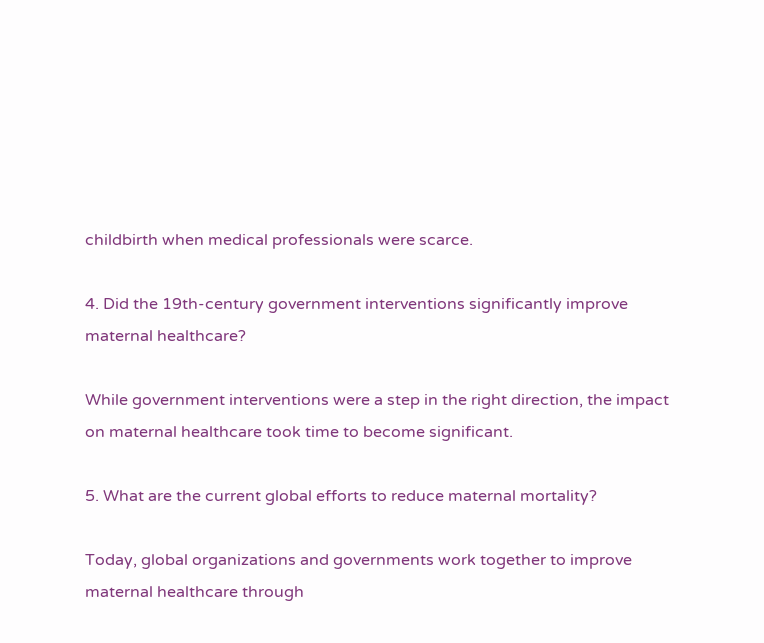childbirth when medical professionals were scarce.

4. Did the 19th-century government interventions significantly improve maternal healthcare?

While government interventions were a step in the right direction, the impact on maternal healthcare took time to become significant.

5. What are the current global efforts to reduce maternal mortality?

Today, global organizations and governments work together to improve maternal healthcare through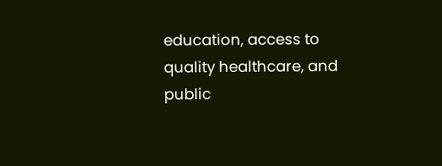education, access to quality healthcare, and public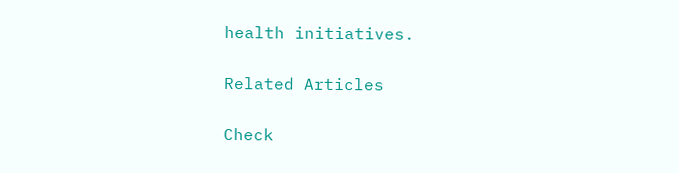health initiatives.

Related Articles

Check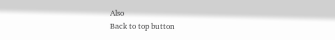Also
Back to top button